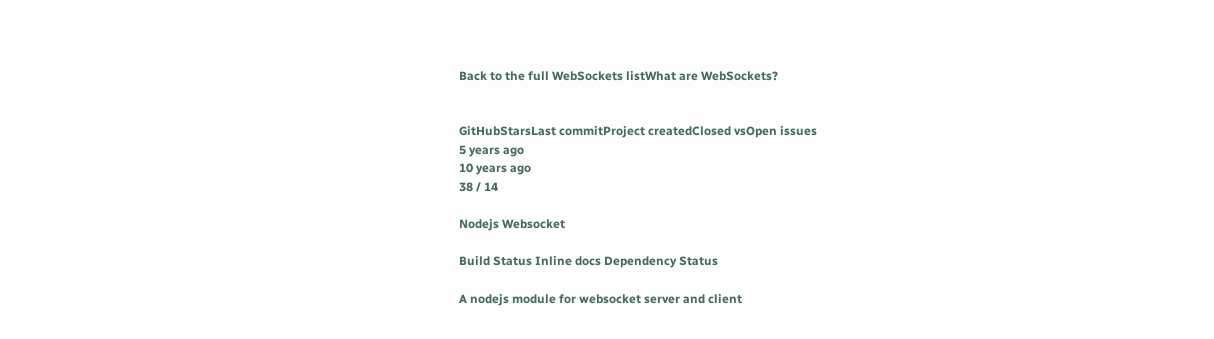Back to the full WebSockets listWhat are WebSockets?


GitHubStarsLast commitProject createdClosed vsOpen issues
5 years ago
10 years ago
38 / 14

Nodejs Websocket

Build Status Inline docs Dependency Status

A nodejs module for websocket server and client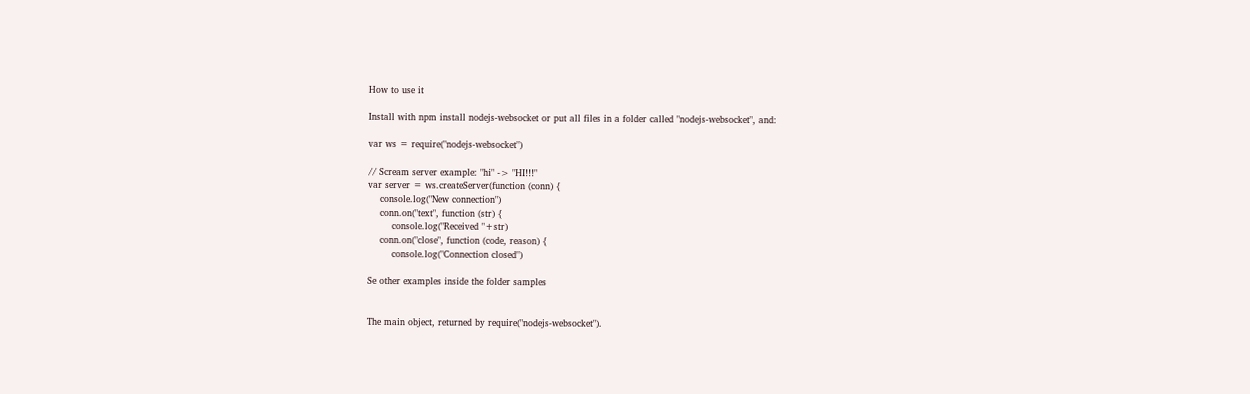How to use it

Install with npm install nodejs-websocket or put all files in a folder called "nodejs-websocket", and:

var ws = require("nodejs-websocket")

// Scream server example: "hi" -> "HI!!!"
var server = ws.createServer(function (conn) {
    console.log("New connection")
    conn.on("text", function (str) {
        console.log("Received "+str)
    conn.on("close", function (code, reason) {
        console.log("Connection closed")

Se other examples inside the folder samples


The main object, returned by require("nodejs-websocket").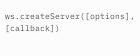ws.createServer([options], [callback])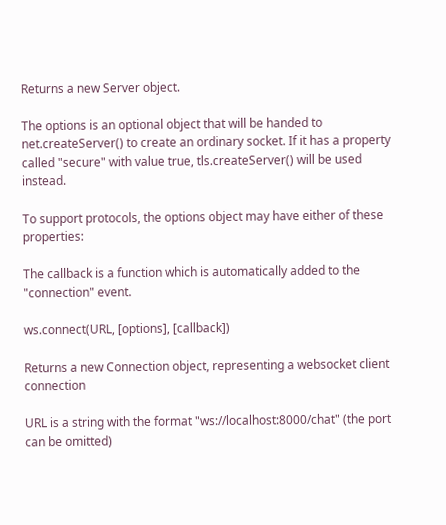Returns a new Server object.

The options is an optional object that will be handed to net.createServer() to create an ordinary socket. If it has a property called "secure" with value true, tls.createServer() will be used instead.

To support protocols, the options object may have either of these properties:

The callback is a function which is automatically added to the "connection" event.

ws.connect(URL, [options], [callback])

Returns a new Connection object, representing a websocket client connection

URL is a string with the format "ws://localhost:8000/chat" (the port can be omitted)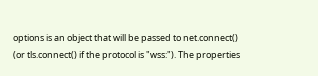options is an object that will be passed to net.connect() (or tls.connect() if the protocol is "wss:"). The properties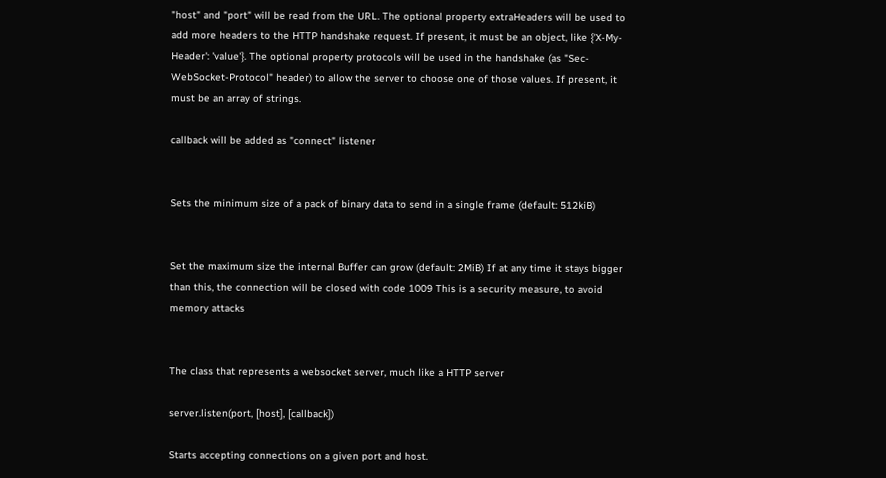"host" and "port" will be read from the URL. The optional property extraHeaders will be used to add more headers to the HTTP handshake request. If present, it must be an object, like {'X-My-Header': 'value'}. The optional property protocols will be used in the handshake (as "Sec-WebSocket-Protocol" header) to allow the server to choose one of those values. If present, it must be an array of strings.

callback will be added as "connect" listener


Sets the minimum size of a pack of binary data to send in a single frame (default: 512kiB)


Set the maximum size the internal Buffer can grow (default: 2MiB) If at any time it stays bigger than this, the connection will be closed with code 1009 This is a security measure, to avoid memory attacks


The class that represents a websocket server, much like a HTTP server

server.listen(port, [host], [callback])

Starts accepting connections on a given port and host.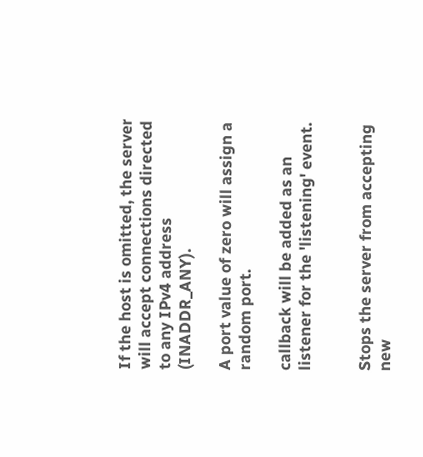If the host is omitted, the server will accept connections directed to any IPv4 address (INADDR_ANY).

A port value of zero will assign a random port.

callback will be added as an listener for the 'listening' event.


Stops the server from accepting new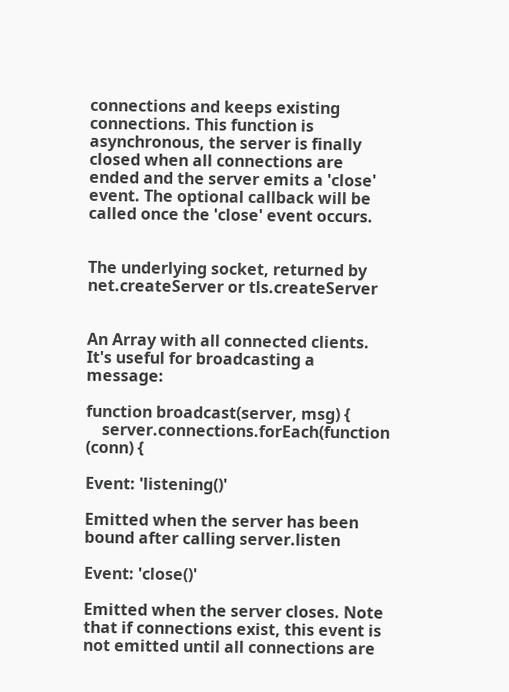connections and keeps existing connections. This function is asynchronous, the server is finally closed when all connections are ended and the server emits a 'close' event. The optional callback will be called once the 'close' event occurs.


The underlying socket, returned by net.createServer or tls.createServer


An Array with all connected clients. It's useful for broadcasting a message:

function broadcast(server, msg) {
    server.connections.forEach(function (conn) {

Event: 'listening()'

Emitted when the server has been bound after calling server.listen

Event: 'close()'

Emitted when the server closes. Note that if connections exist, this event is not emitted until all connections are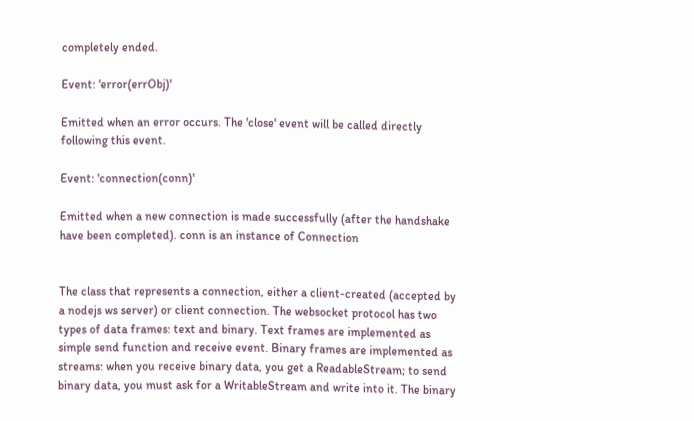completely ended.

Event: 'error(errObj)'

Emitted when an error occurs. The 'close' event will be called directly following this event.

Event: 'connection(conn)'

Emitted when a new connection is made successfully (after the handshake have been completed). conn is an instance of Connection


The class that represents a connection, either a client-created (accepted by a nodejs ws server) or client connection. The websocket protocol has two types of data frames: text and binary. Text frames are implemented as simple send function and receive event. Binary frames are implemented as streams: when you receive binary data, you get a ReadableStream; to send binary data, you must ask for a WritableStream and write into it. The binary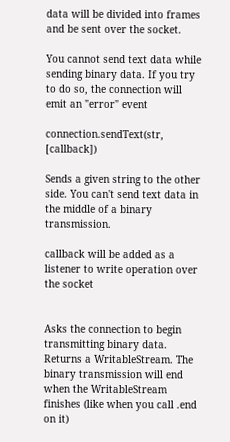data will be divided into frames and be sent over the socket.

You cannot send text data while sending binary data. If you try to do so, the connection will emit an "error" event

connection.sendText(str, [callback])

Sends a given string to the other side. You can't send text data in the middle of a binary transmission.

callback will be added as a listener to write operation over the socket


Asks the connection to begin transmitting binary data. Returns a WritableStream. The binary transmission will end when the WritableStream finishes (like when you call .end on it)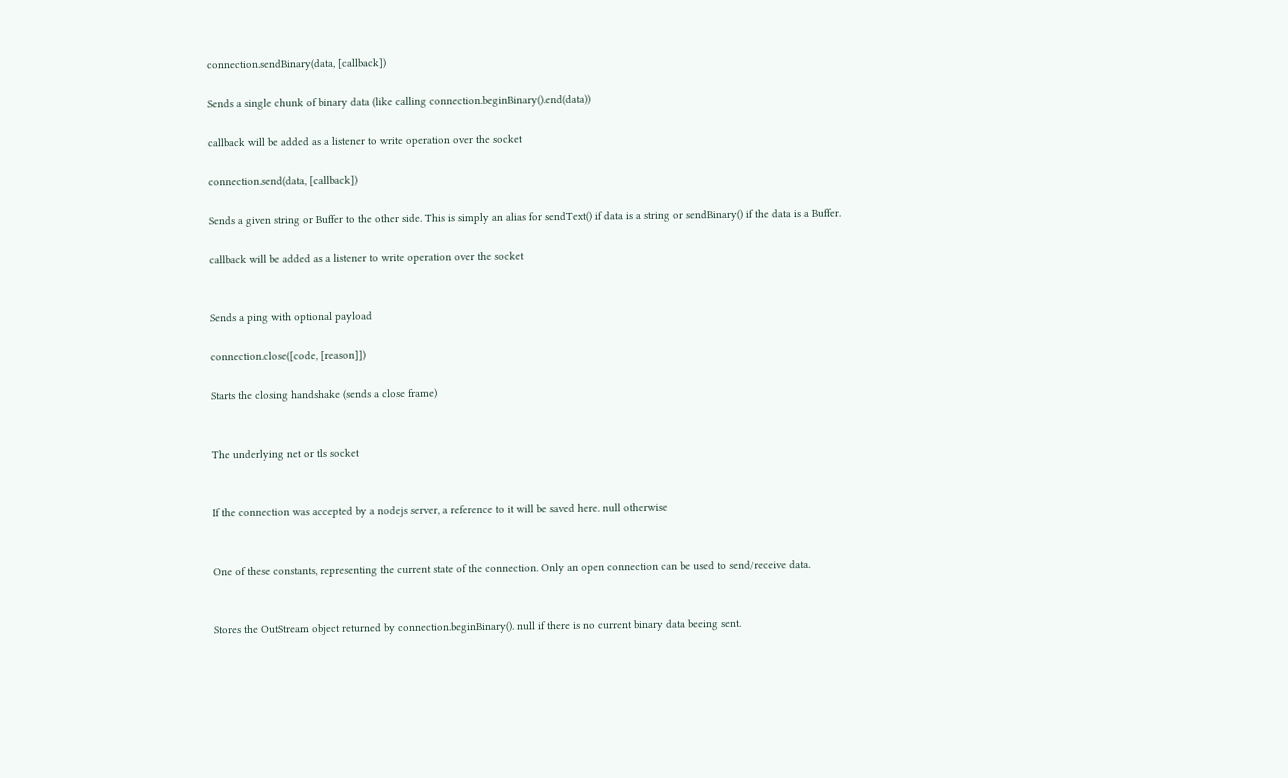connection.sendBinary(data, [callback])

Sends a single chunk of binary data (like calling connection.beginBinary().end(data))

callback will be added as a listener to write operation over the socket

connection.send(data, [callback])

Sends a given string or Buffer to the other side. This is simply an alias for sendText() if data is a string or sendBinary() if the data is a Buffer.

callback will be added as a listener to write operation over the socket


Sends a ping with optional payload

connection.close([code, [reason]])

Starts the closing handshake (sends a close frame)


The underlying net or tls socket


If the connection was accepted by a nodejs server, a reference to it will be saved here. null otherwise


One of these constants, representing the current state of the connection. Only an open connection can be used to send/receive data.


Stores the OutStream object returned by connection.beginBinary(). null if there is no current binary data beeing sent.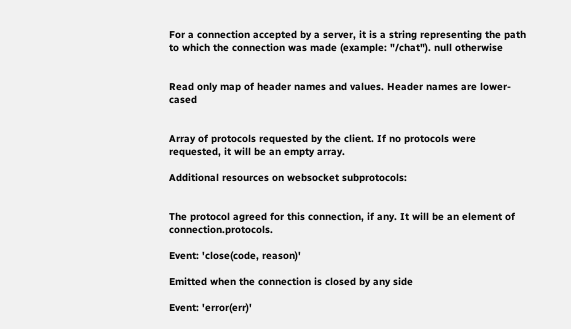For a connection accepted by a server, it is a string representing the path to which the connection was made (example: "/chat"). null otherwise


Read only map of header names and values. Header names are lower-cased


Array of protocols requested by the client. If no protocols were requested, it will be an empty array.

Additional resources on websocket subprotocols:


The protocol agreed for this connection, if any. It will be an element of connection.protocols.

Event: 'close(code, reason)'

Emitted when the connection is closed by any side

Event: 'error(err)'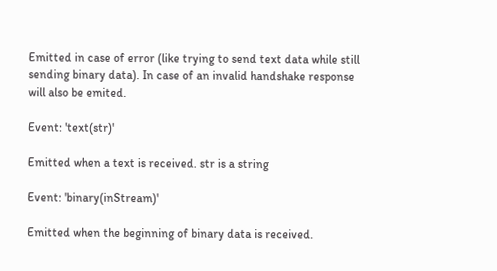Emitted in case of error (like trying to send text data while still sending binary data). In case of an invalid handshake response will also be emited.

Event: 'text(str)'

Emitted when a text is received. str is a string

Event: 'binary(inStream)'

Emitted when the beginning of binary data is received.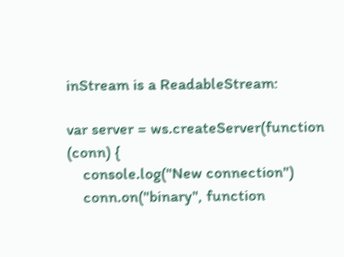inStream is a ReadableStream:

var server = ws.createServer(function (conn) {
    console.log("New connection")
    conn.on("binary", function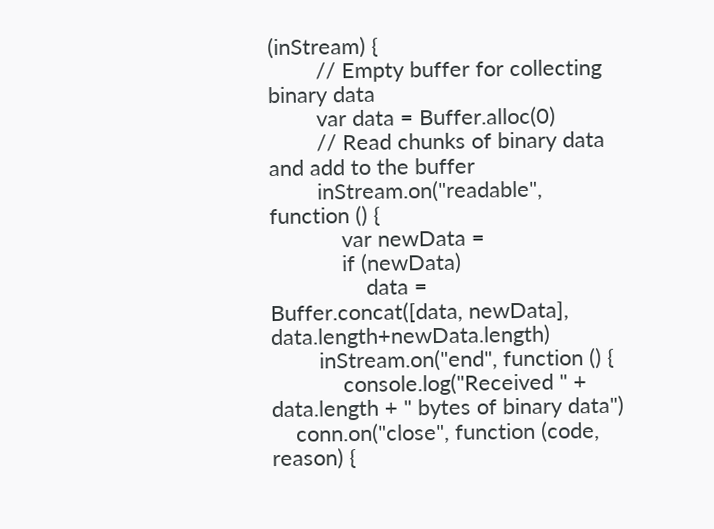(inStream) {
        // Empty buffer for collecting binary data
        var data = Buffer.alloc(0)
        // Read chunks of binary data and add to the buffer
        inStream.on("readable", function () {
            var newData =
            if (newData)
                data = Buffer.concat([data, newData], data.length+newData.length)
        inStream.on("end", function () {
            console.log("Received " + data.length + " bytes of binary data")
    conn.on("close", function (code, reason) {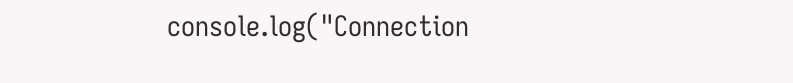console.log("Connection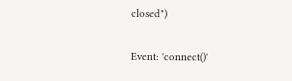closed")

Event: 'connect()'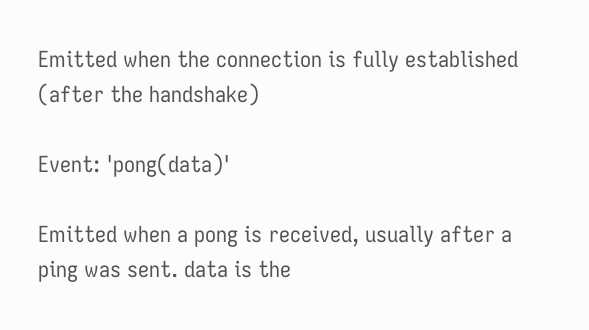Emitted when the connection is fully established (after the handshake)

Event: 'pong(data)'

Emitted when a pong is received, usually after a ping was sent. data is the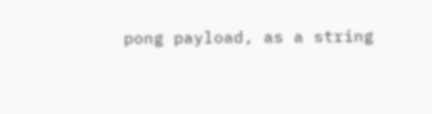pong payload, as a string